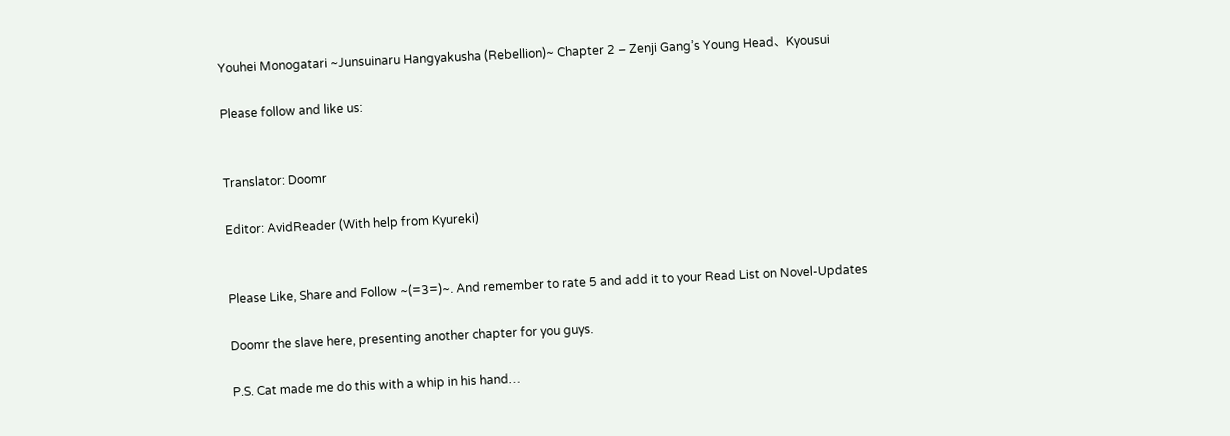Youhei Monogatari ~Junsuinaru Hangyakusha (Rebellion)~ Chapter 2 – Zenji Gang’s Young Head、Kyousui

Please follow and like us:


Translator: Doomr

Editor: AvidReader (With help from Kyureki)


Please Like, Share and Follow ~(=3=)~. And remember to rate 5 and add it to your Read List on Novel-Updates

Doomr the slave here, presenting another chapter for you guys.

P.S. Cat made me do this with a whip in his hand…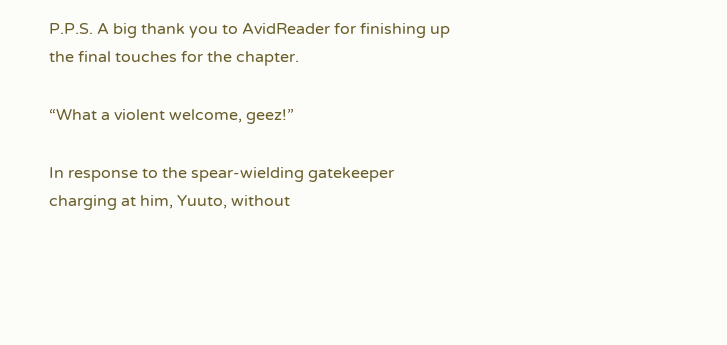P.P.S. A big thank you to AvidReader for finishing up the final touches for the chapter.

“What a violent welcome, geez!”

In response to the spear-wielding gatekeeper charging at him, Yuuto, without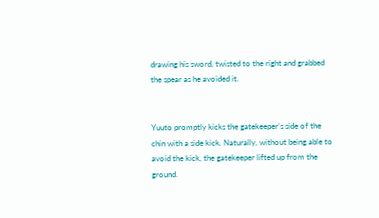drawing his sword, twisted to the right and grabbed the spear as he avoided it.


Yuuto promptly kicks the gatekeeper’s side of the chin with a side kick. Naturally, without being able to avoid the kick, the gatekeeper lifted up from the ground.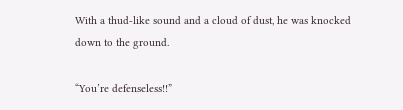With a thud-like sound and a cloud of dust, he was knocked down to the ground.

“You’re defenseless!!”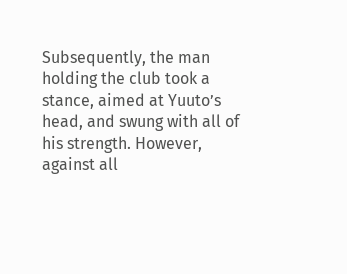Subsequently, the man holding the club took a stance, aimed at Yuuto’s head, and swung with all of his strength. However, against all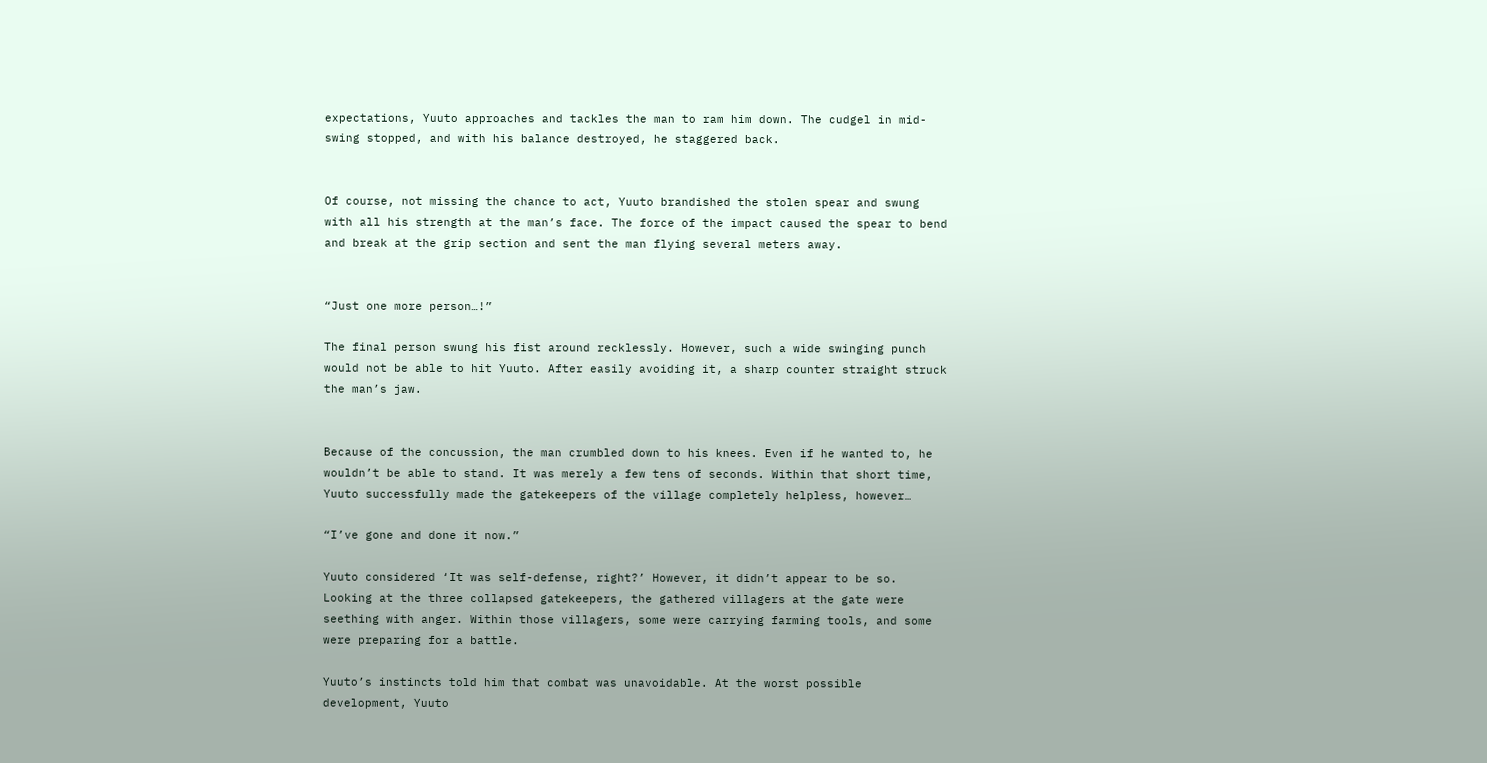expectations, Yuuto approaches and tackles the man to ram him down. The cudgel in mid-swing stopped, and with his balance destroyed, he staggered back.


Of course, not missing the chance to act, Yuuto brandished the stolen spear and swung with all his strength at the man’s face. The force of the impact caused the spear to bend and break at the grip section and sent the man flying several meters away.


“Just one more person…!”

The final person swung his fist around recklessly. However, such a wide swinging punch would not be able to hit Yuuto. After easily avoiding it, a sharp counter straight struck the man’s jaw.


Because of the concussion, the man crumbled down to his knees. Even if he wanted to, he wouldn’t be able to stand. It was merely a few tens of seconds. Within that short time, Yuuto successfully made the gatekeepers of the village completely helpless, however…

“I’ve gone and done it now.”

Yuuto considered ‘It was self-defense, right?’ However, it didn’t appear to be so. Looking at the three collapsed gatekeepers, the gathered villagers at the gate were seething with anger. Within those villagers, some were carrying farming tools, and some were preparing for a battle.

Yuuto’s instincts told him that combat was unavoidable. At the worst possible development, Yuuto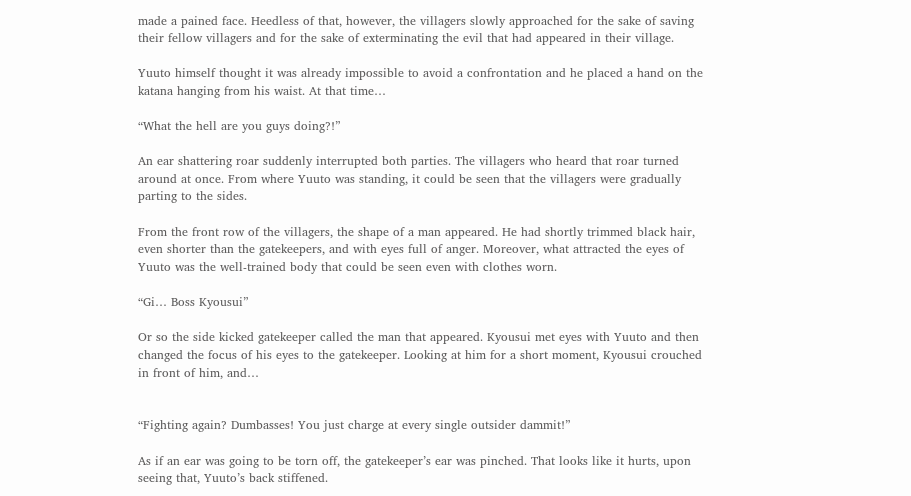made a pained face. Heedless of that, however, the villagers slowly approached for the sake of saving their fellow villagers and for the sake of exterminating the evil that had appeared in their village.

Yuuto himself thought it was already impossible to avoid a confrontation and he placed a hand on the katana hanging from his waist. At that time…

“What the hell are you guys doing?!”

An ear shattering roar suddenly interrupted both parties. The villagers who heard that roar turned around at once. From where Yuuto was standing, it could be seen that the villagers were gradually parting to the sides.

From the front row of the villagers, the shape of a man appeared. He had shortly trimmed black hair, even shorter than the gatekeepers, and with eyes full of anger. Moreover, what attracted the eyes of Yuuto was the well-trained body that could be seen even with clothes worn.

“Gi… Boss Kyousui”

Or so the side kicked gatekeeper called the man that appeared. Kyousui met eyes with Yuuto and then changed the focus of his eyes to the gatekeeper. Looking at him for a short moment, Kyousui crouched in front of him, and…


“Fighting again? Dumbasses! You just charge at every single outsider dammit!”

As if an ear was going to be torn off, the gatekeeper’s ear was pinched. That looks like it hurts, upon seeing that, Yuuto’s back stiffened.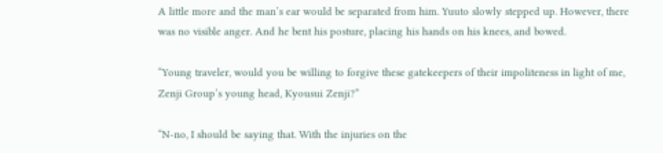A little more and the man’s ear would be separated from him. Yuuto slowly stepped up. However, there was no visible anger. And he bent his posture, placing his hands on his knees, and bowed.

“Young traveler, would you be willing to forgive these gatekeepers of their impoliteness in light of me, Zenji Group’s young head, Kyousui Zenji?”

“N-no, I should be saying that. With the injuries on the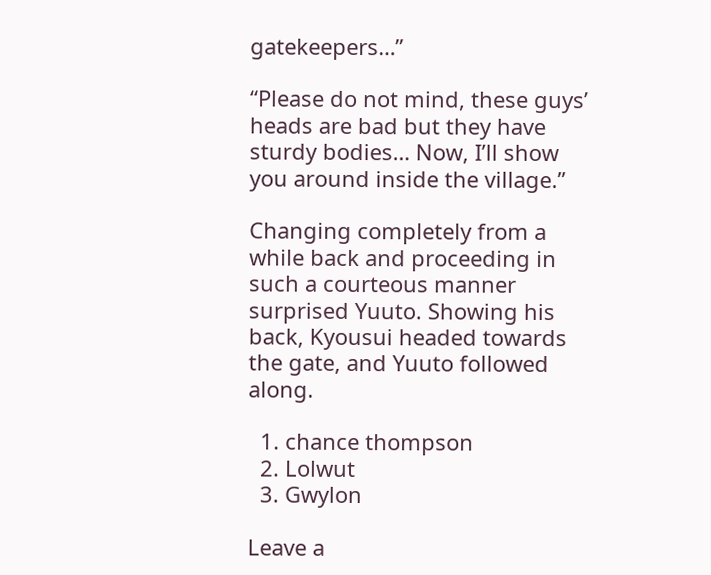gatekeepers…”

“Please do not mind, these guys’ heads are bad but they have sturdy bodies… Now, I’ll show you around inside the village.”

Changing completely from a while back and proceeding in such a courteous manner surprised Yuuto. Showing his back, Kyousui headed towards the gate, and Yuuto followed along.

  1. chance thompson
  2. Lolwut
  3. Gwylon

Leave a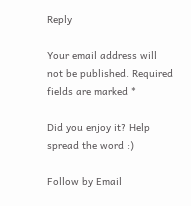Reply

Your email address will not be published. Required fields are marked *

Did you enjoy it? Help spread the word :)

Follow by Email